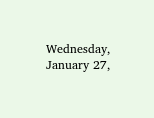Wednesday, January 27,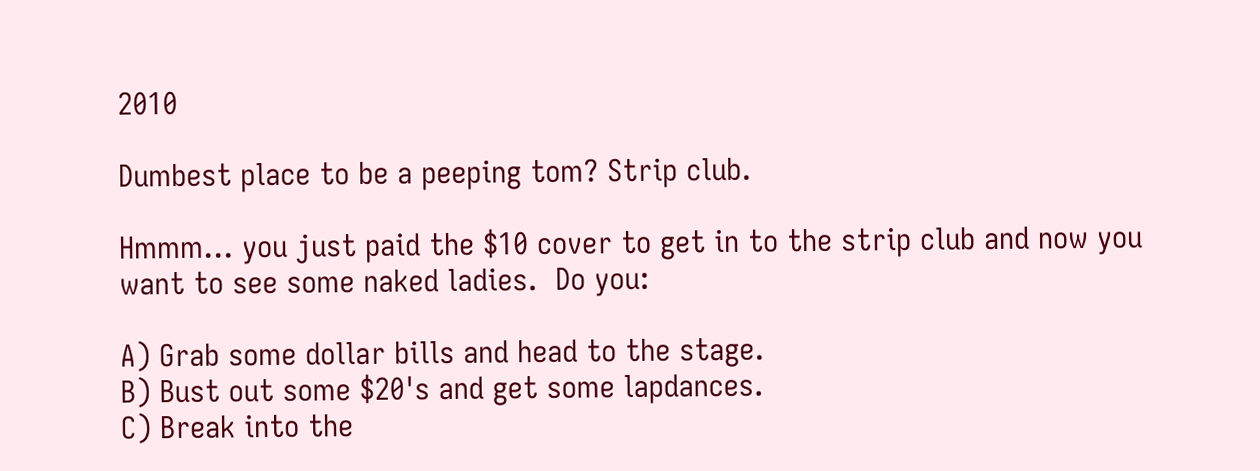2010

Dumbest place to be a peeping tom? Strip club.

Hmmm... you just paid the $10 cover to get in to the strip club and now you want to see some naked ladies.  Do you:

A) Grab some dollar bills and head to the stage.
B) Bust out some $20's and get some lapdances.
C) Break into the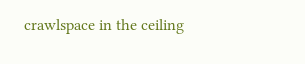crawlspace in the ceiling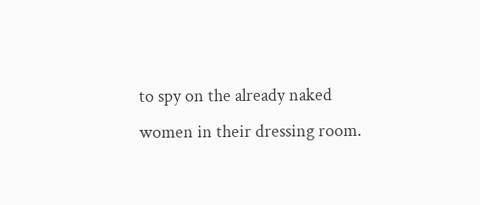to spy on the already naked women in their dressing room.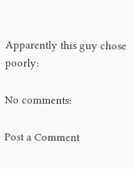Apparently this guy chose poorly:

No comments:

Post a Comment